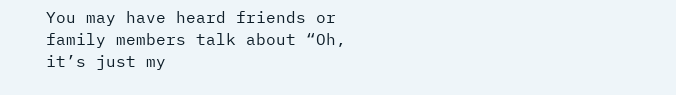You may have heard friends or family members talk about “Oh, it’s just my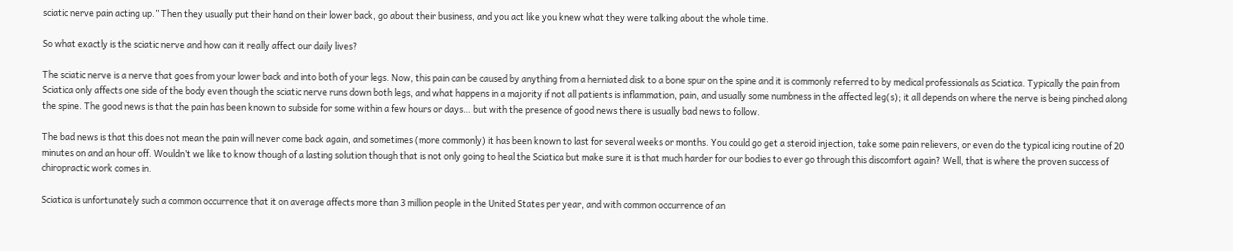sciatic nerve pain acting up.” Then they usually put their hand on their lower back, go about their business, and you act like you knew what they were talking about the whole time.

So what exactly is the sciatic nerve and how can it really affect our daily lives?

The sciatic nerve is a nerve that goes from your lower back and into both of your legs. Now, this pain can be caused by anything from a herniated disk to a bone spur on the spine and it is commonly referred to by medical professionals as Sciatica. Typically the pain from Sciatica only affects one side of the body even though the sciatic nerve runs down both legs, and what happens in a majority if not all patients is inflammation, pain, and usually some numbness in the affected leg(s); it all depends on where the nerve is being pinched along the spine. The good news is that the pain has been known to subside for some within a few hours or days… but with the presence of good news there is usually bad news to follow.

The bad news is that this does not mean the pain will never come back again, and sometimes (more commonly) it has been known to last for several weeks or months. You could go get a steroid injection, take some pain relievers, or even do the typical icing routine of 20 minutes on and an hour off. Wouldn’t we like to know though of a lasting solution though that is not only going to heal the Sciatica but make sure it is that much harder for our bodies to ever go through this discomfort again? Well, that is where the proven success of chiropractic work comes in.

Sciatica is unfortunately such a common occurrence that it on average affects more than 3 million people in the United States per year, and with common occurrence of an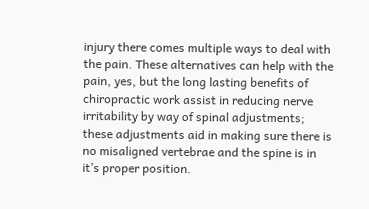injury there comes multiple ways to deal with the pain. These alternatives can help with the pain, yes, but the long lasting benefits of chiropractic work assist in reducing nerve irritability by way of spinal adjustments; these adjustments aid in making sure there is no misaligned vertebrae and the spine is in it’s proper position.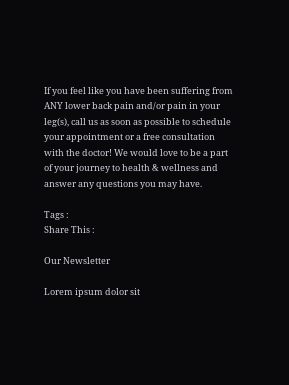If you feel like you have been suffering from ANY lower back pain and/or pain in your leg(s), call us as soon as possible to schedule your appointment or a free consultation with the doctor! We would love to be a part of your journey to health & wellness and answer any questions you may have.

Tags :
Share This :

Our Newsletter

Lorem ipsum dolor sit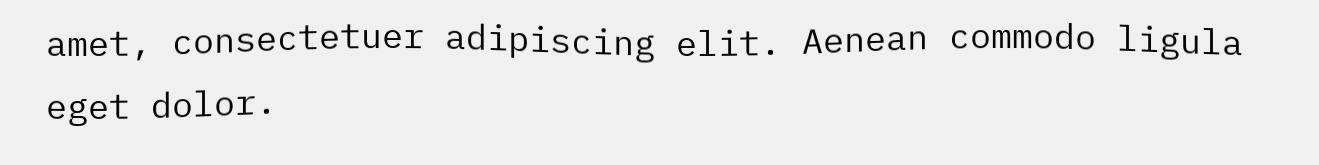amet, consectetuer adipiscing elit. Aenean commodo ligula eget dolor.